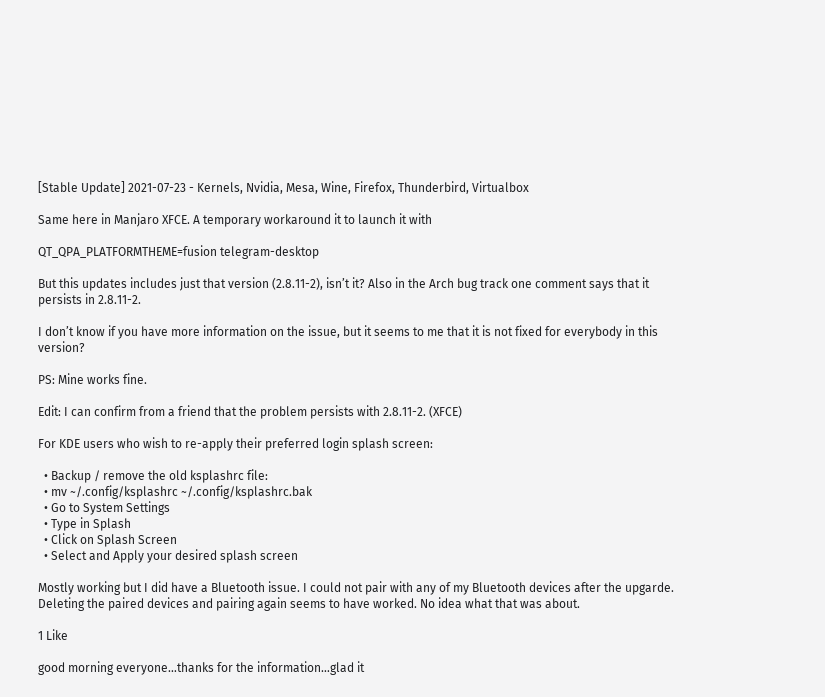[Stable Update] 2021-07-23 - Kernels, Nvidia, Mesa, Wine, Firefox, Thunderbird, Virtualbox

Same here in Manjaro XFCE. A temporary workaround it to launch it with

QT_QPA_PLATFORMTHEME=fusion telegram-desktop

But this updates includes just that version (2.8.11-2), isn’t it? Also in the Arch bug track one comment says that it persists in 2.8.11-2.

I don’t know if you have more information on the issue, but it seems to me that it is not fixed for everybody in this version?

PS: Mine works fine.

Edit: I can confirm from a friend that the problem persists with 2.8.11-2. (XFCE)

For KDE users who wish to re-apply their preferred login splash screen:

  • Backup / remove the old ksplashrc file:
  • mv ~/.config/ksplashrc ~/.config/ksplashrc.bak
  • Go to System Settings
  • Type in Splash
  • Click on Splash Screen
  • Select and Apply your desired splash screen

Mostly working but I did have a Bluetooth issue. I could not pair with any of my Bluetooth devices after the upgarde. Deleting the paired devices and pairing again seems to have worked. No idea what that was about.

1 Like

good morning everyone…thanks for the information…glad it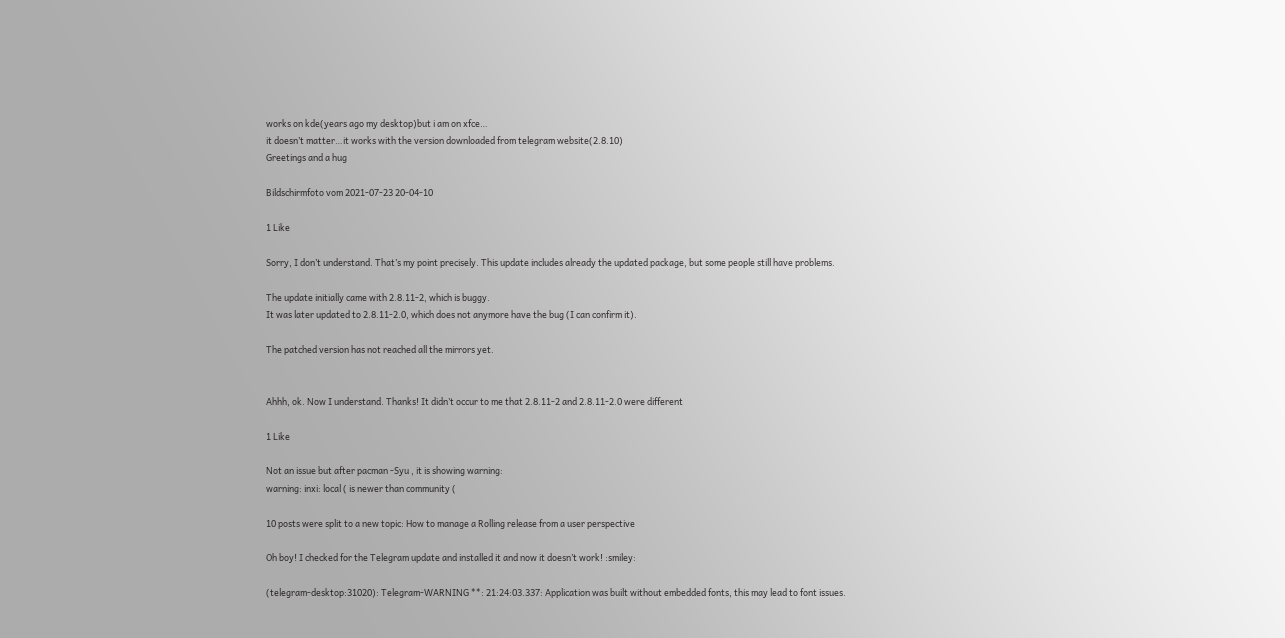works on kde(years ago my desktop)but i am on xfce…
it doesn’t matter…it works with the version downloaded from telegram website(2.8.10)
Greetings and a hug

Bildschirmfoto vom 2021-07-23 20-04-10

1 Like

Sorry, I don’t understand. That’s my point precisely. This update includes already the updated package, but some people still have problems.

The update initially came with 2.8.11-2, which is buggy.
It was later updated to 2.8.11-2.0, which does not anymore have the bug (I can confirm it).

The patched version has not reached all the mirrors yet.


Ahhh, ok. Now I understand. Thanks! It didn’t occur to me that 2.8.11-2 and 2.8.11-2.0 were different

1 Like

Not an issue but after pacman -Syu , it is showing warning:
warning: inxi: local ( is newer than community (

10 posts were split to a new topic: How to manage a Rolling release from a user perspective

Oh boy! I checked for the Telegram update and installed it and now it doesn’t work! :smiley:

(telegram-desktop:31020): Telegram-WARNING **: 21:24:03.337: Application was built without embedded fonts, this may lead to font issues.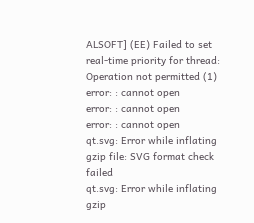ALSOFT] (EE) Failed to set real-time priority for thread: Operation not permitted (1)
error: : cannot open
error: : cannot open
error: : cannot open
qt.svg: Error while inflating gzip file: SVG format check failed
qt.svg: Error while inflating gzip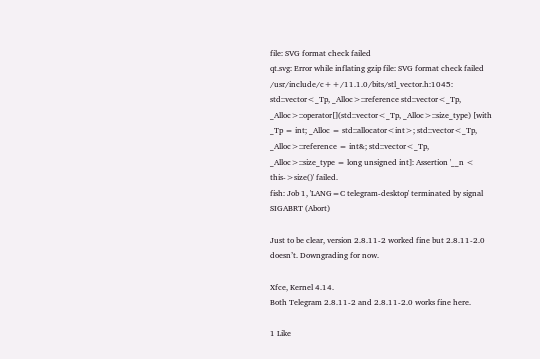file: SVG format check failed
qt.svg: Error while inflating gzip file: SVG format check failed
/usr/include/c++/11.1.0/bits/stl_vector.h:1045: std::vector<_Tp, _Alloc>::reference std::vector<_Tp, _Alloc>::operator[](std::vector<_Tp, _Alloc>::size_type) [with _Tp = int; _Alloc = std::allocator<int>; std::vector<_Tp, _Alloc>::reference = int&; std::vector<_Tp, _Alloc>::size_type = long unsigned int]: Assertion '__n < this->size()' failed.
fish: Job 1, 'LANG=C telegram-desktop' terminated by signal SIGABRT (Abort)

Just to be clear, version 2.8.11-2 worked fine but 2.8.11-2.0 doesn’t. Downgrading for now.

Xfce, Kernel 4.14.
Both Telegram 2.8.11-2 and 2.8.11-2.0 works fine here.

1 Like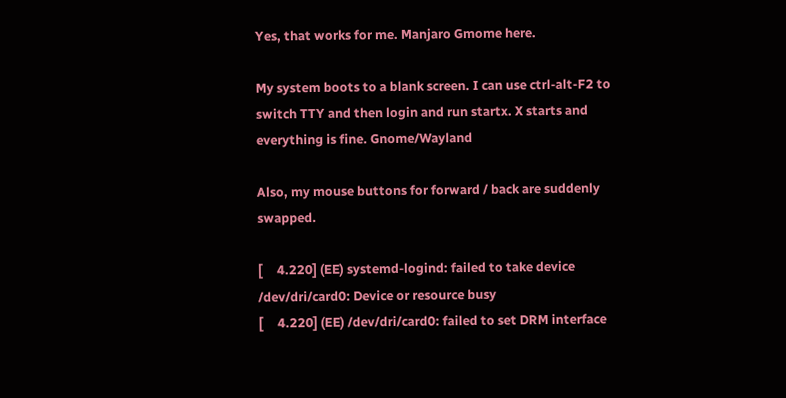Yes, that works for me. Manjaro Gmome here.

My system boots to a blank screen. I can use ctrl-alt-F2 to switch TTY and then login and run startx. X starts and everything is fine. Gnome/Wayland

Also, my mouse buttons for forward / back are suddenly swapped.

[     4.220] (EE) systemd-logind: failed to take device /dev/dri/card0: Device or resource busy
[     4.220] (EE) /dev/dri/card0: failed to set DRM interface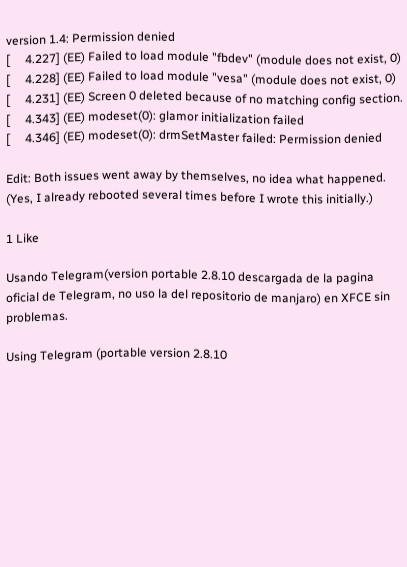version 1.4: Permission denied
[     4.227] (EE) Failed to load module "fbdev" (module does not exist, 0)
[     4.228] (EE) Failed to load module "vesa" (module does not exist, 0)
[     4.231] (EE) Screen 0 deleted because of no matching config section.
[     4.343] (EE) modeset(0): glamor initialization failed
[     4.346] (EE) modeset(0): drmSetMaster failed: Permission denied

Edit: Both issues went away by themselves, no idea what happened. (Yes, I already rebooted several times before I wrote this initially.)

1 Like

Usando Telegram(version portable 2.8.10 descargada de la pagina oficial de Telegram, no uso la del repositorio de manjaro) en XFCE sin problemas.

Using Telegram (portable version 2.8.10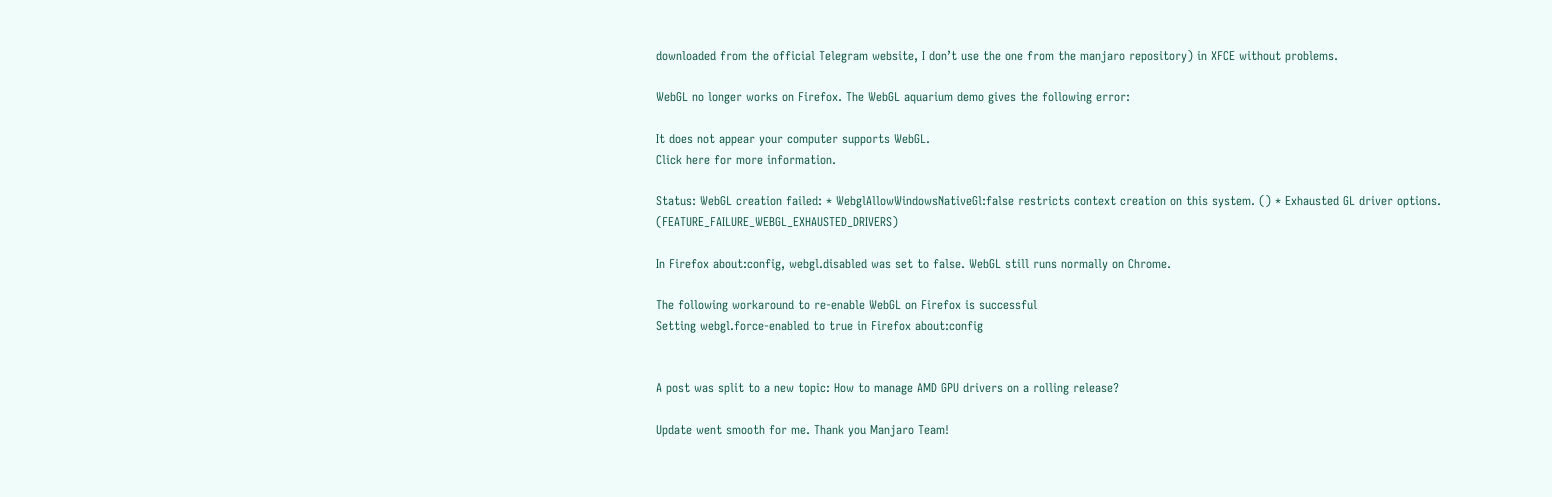downloaded from the official Telegram website, I don’t use the one from the manjaro repository) in XFCE without problems.

WebGL no longer works on Firefox. The WebGL aquarium demo gives the following error:

It does not appear your computer supports WebGL.
Click here for more information.

Status: WebGL creation failed: * WebglAllowWindowsNativeGl:false restricts context creation on this system. () * Exhausted GL driver options. (FEATURE_FAILURE_WEBGL_EXHAUSTED_DRIVERS)

In Firefox about:config, webgl.disabled was set to false. WebGL still runs normally on Chrome.

The following workaround to re-enable WebGL on Firefox is successful
Setting webgl.force-enabled to true in Firefox about:config


A post was split to a new topic: How to manage AMD GPU drivers on a rolling release?

Update went smooth for me. Thank you Manjaro Team!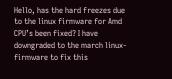Hello, has the hard freezes due to the linux firmware for Amd CPU’s been fixed? I have downgraded to the march linux-firmware to fix this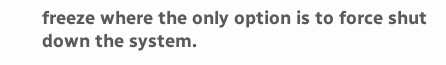freeze where the only option is to force shut down the system.